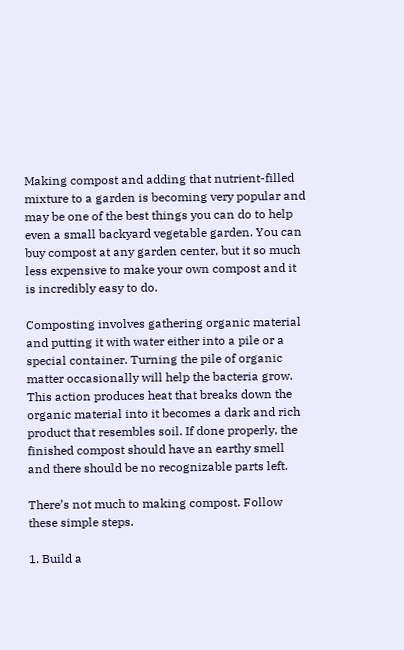Making compost and adding that nutrient-filled mixture to a garden is becoming very popular and may be one of the best things you can do to help even a small backyard vegetable garden. You can buy compost at any garden center, but it so much less expensive to make your own compost and it is incredibly easy to do.

Composting involves gathering organic material and putting it with water either into a pile or a special container. Turning the pile of organic matter occasionally will help the bacteria grow. This action produces heat that breaks down the organic material into it becomes a dark and rich product that resembles soil. If done properly, the finished compost should have an earthy smell and there should be no recognizable parts left.

There’s not much to making compost. Follow these simple steps.

1. Build a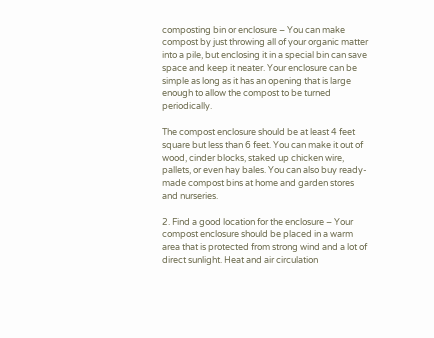composting bin or enclosure – You can make compost by just throwing all of your organic matter into a pile, but enclosing it in a special bin can save space and keep it neater. Your enclosure can be simple as long as it has an opening that is large enough to allow the compost to be turned periodically.

The compost enclosure should be at least 4 feet square but less than 6 feet. You can make it out of wood, cinder blocks, staked up chicken wire, pallets, or even hay bales. You can also buy ready-made compost bins at home and garden stores and nurseries.

2. Find a good location for the enclosure – Your compost enclosure should be placed in a warm area that is protected from strong wind and a lot of direct sunlight. Heat and air circulation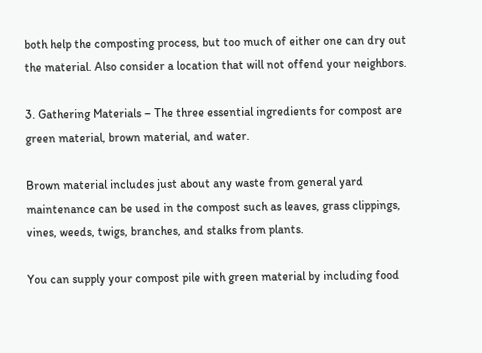both help the composting process, but too much of either one can dry out the material. Also consider a location that will not offend your neighbors.

3. Gathering Materials – The three essential ingredients for compost are green material, brown material, and water.

Brown material includes just about any waste from general yard maintenance can be used in the compost such as leaves, grass clippings, vines, weeds, twigs, branches, and stalks from plants.

You can supply your compost pile with green material by including food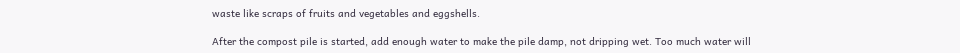waste like scraps of fruits and vegetables and eggshells.

After the compost pile is started, add enough water to make the pile damp, not dripping wet. Too much water will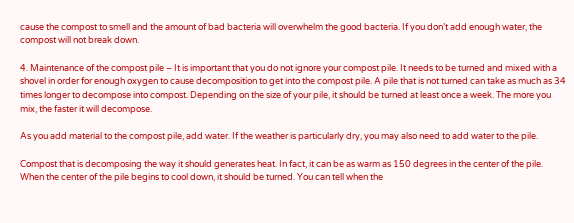cause the compost to smell and the amount of bad bacteria will overwhelm the good bacteria. If you don’t add enough water, the compost will not break down.

4. Maintenance of the compost pile – It is important that you do not ignore your compost pile. It needs to be turned and mixed with a shovel in order for enough oxygen to cause decomposition to get into the compost pile. A pile that is not turned can take as much as 34 times longer to decompose into compost. Depending on the size of your pile, it should be turned at least once a week. The more you mix, the faster it will decompose.

As you add material to the compost pile, add water. If the weather is particularly dry, you may also need to add water to the pile.

Compost that is decomposing the way it should generates heat. In fact, it can be as warm as 150 degrees in the center of the pile. When the center of the pile begins to cool down, it should be turned. You can tell when the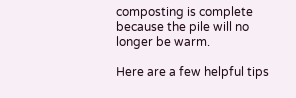composting is complete because the pile will no longer be warm.

Here are a few helpful tips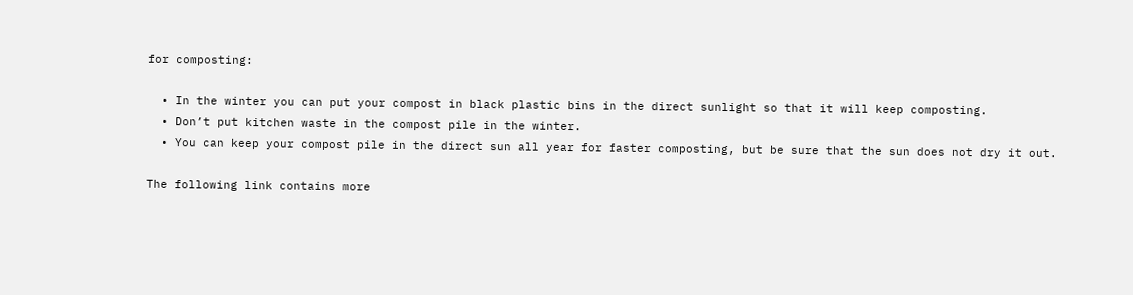for composting:

  • In the winter you can put your compost in black plastic bins in the direct sunlight so that it will keep composting.
  • Don’t put kitchen waste in the compost pile in the winter.
  • You can keep your compost pile in the direct sun all year for faster composting, but be sure that the sun does not dry it out.

The following link contains more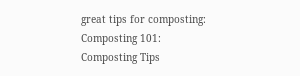great tips for composting: Composting 101: Composting Tips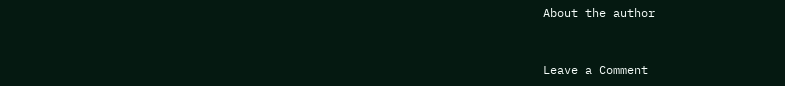About the author


Leave a Comment